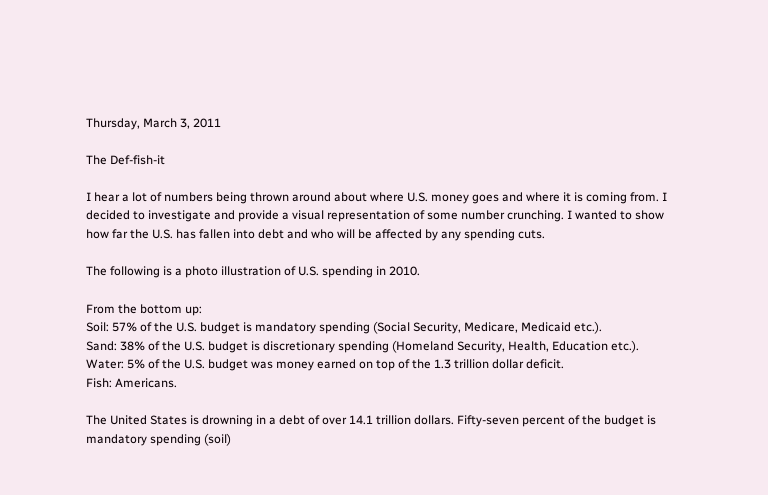Thursday, March 3, 2011

The Def-fish-it

I hear a lot of numbers being thrown around about where U.S. money goes and where it is coming from. I decided to investigate and provide a visual representation of some number crunching. I wanted to show how far the U.S. has fallen into debt and who will be affected by any spending cuts.

The following is a photo illustration of U.S. spending in 2010.

From the bottom up:
Soil: 57% of the U.S. budget is mandatory spending (Social Security, Medicare, Medicaid etc.).
Sand: 38% of the U.S. budget is discretionary spending (Homeland Security, Health, Education etc.).
Water: 5% of the U.S. budget was money earned on top of the 1.3 trillion dollar deficit.
Fish: Americans.

The United States is drowning in a debt of over 14.1 trillion dollars. Fifty-seven percent of the budget is mandatory spending (soil)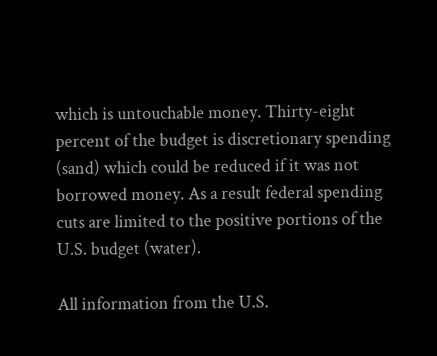which is untouchable money. Thirty-eight percent of the budget is discretionary spending (sand) which could be reduced if it was not borrowed money. As a result federal spending cuts are limited to the positive portions of the U.S. budget (water).

All information from the U.S.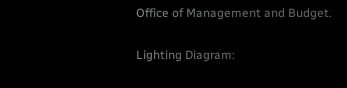Office of Management and Budget.

Lighting Diagram: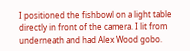I positioned the fishbowl on a light table directly in front of the camera. I lit from underneath and had Alex Wood gobo.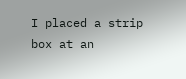I placed a strip box at an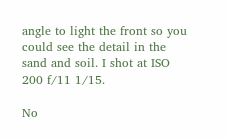angle to light the front so you could see the detail in the sand and soil. I shot at ISO 200 f/11 1/15.

No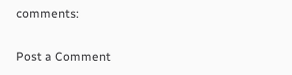comments:

Post a Comment